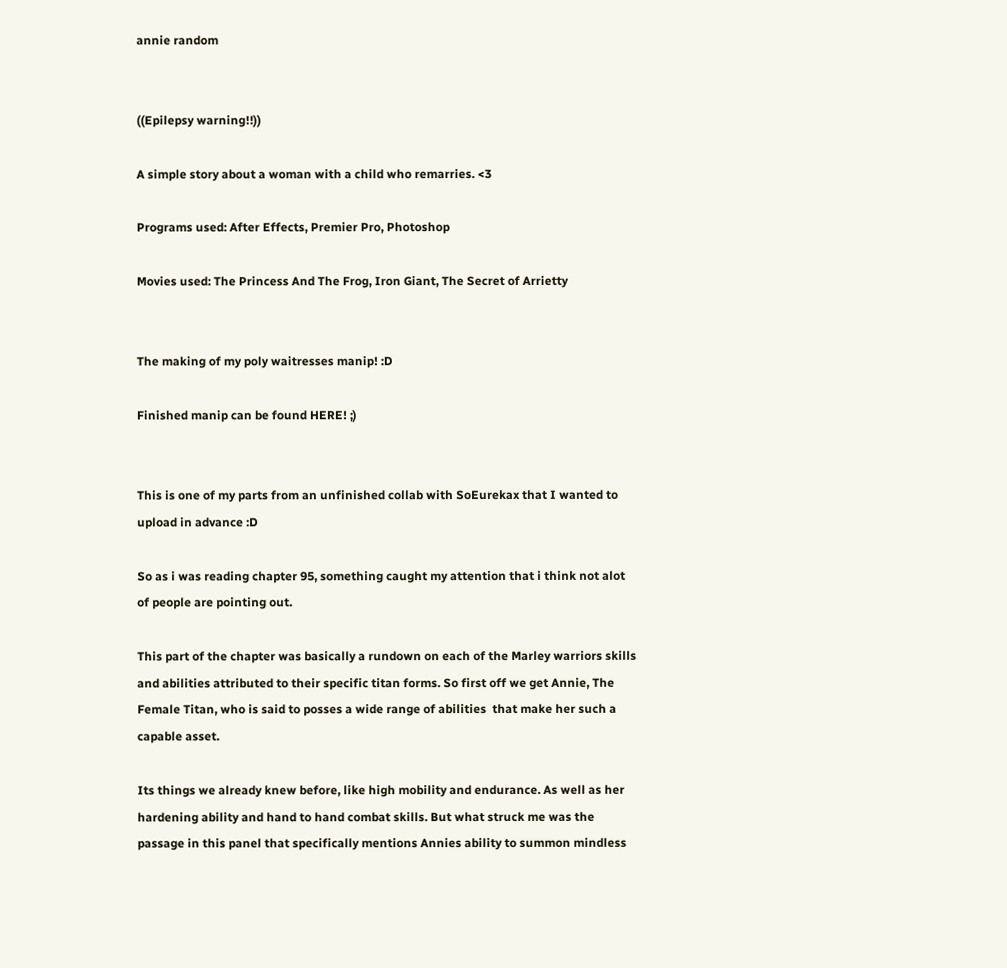annie random


((Epilepsy warning!!))

A simple story about a woman with a child who remarries. <3

Programs used: After Effects, Premier Pro, Photoshop

Movies used: The Princess And The Frog, Iron Giant, The Secret of Arrietty


The making of my poly waitresses manip! :D

Finished manip can be found HERE! ;)


This is one of my parts from an unfinished collab with SoEurekax that I wanted to upload in advance :D

So as i was reading chapter 95, something caught my attention that i think not alot of people are pointing out.

This part of the chapter was basically a rundown on each of the Marley warriors skills and abilities attributed to their specific titan forms. So first off we get Annie, The Female Titan, who is said to posses a wide range of abilities  that make her such a capable asset.

Its things we already knew before, like high mobility and endurance. As well as her hardening ability and hand to hand combat skills. But what struck me was the passage in this panel that specifically mentions Annies ability to summon mindless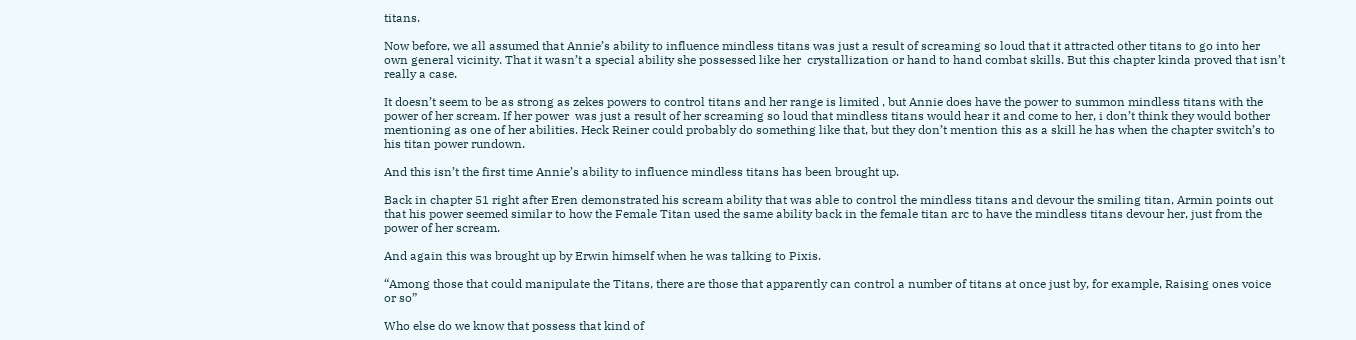titans.

Now before, we all assumed that Annie’s ability to influence mindless titans was just a result of screaming so loud that it attracted other titans to go into her own general vicinity. That it wasn’t a special ability she possessed like her  crystallization or hand to hand combat skills. But this chapter kinda proved that isn’t really a case.

It doesn’t seem to be as strong as zekes powers to control titans and her range is limited , but Annie does have the power to summon mindless titans with the power of her scream. If her power  was just a result of her screaming so loud that mindless titans would hear it and come to her, i don’t think they would bother mentioning as one of her abilities. Heck Reiner could probably do something like that, but they don’t mention this as a skill he has when the chapter switch’s to his titan power rundown.

And this isn’t the first time Annie’s ability to influence mindless titans has been brought up.

Back in chapter 51 right after Eren demonstrated his scream ability that was able to control the mindless titans and devour the smiling titan, Armin points out that his power seemed similar to how the Female Titan used the same ability back in the female titan arc to have the mindless titans devour her, just from the power of her scream.

And again this was brought up by Erwin himself when he was talking to Pixis.

“Among those that could manipulate the Titans, there are those that apparently can control a number of titans at once just by, for example, Raising ones voice or so”

Who else do we know that possess that kind of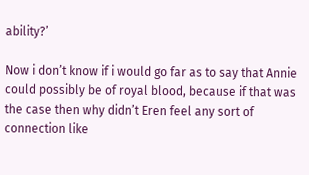ability?’

Now i don’t know if i would go far as to say that Annie could possibly be of royal blood, because if that was the case then why didn’t Eren feel any sort of connection like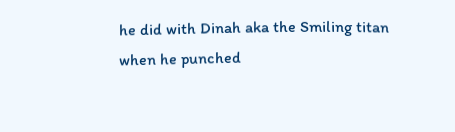he did with Dinah aka the Smiling titan when he punched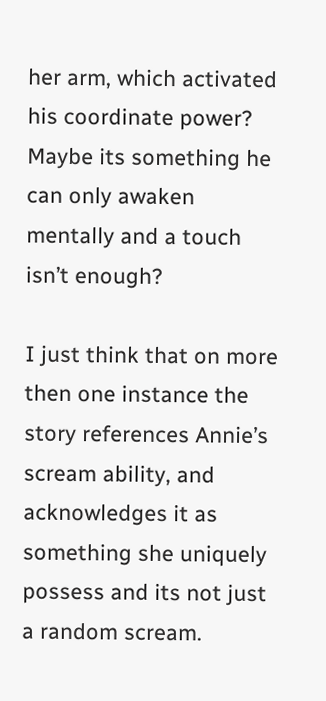her arm, which activated his coordinate power? Maybe its something he can only awaken mentally and a touch isn’t enough?

I just think that on more then one instance the story references Annie’s scream ability, and acknowledges it as something she uniquely possess and its not just a random scream.